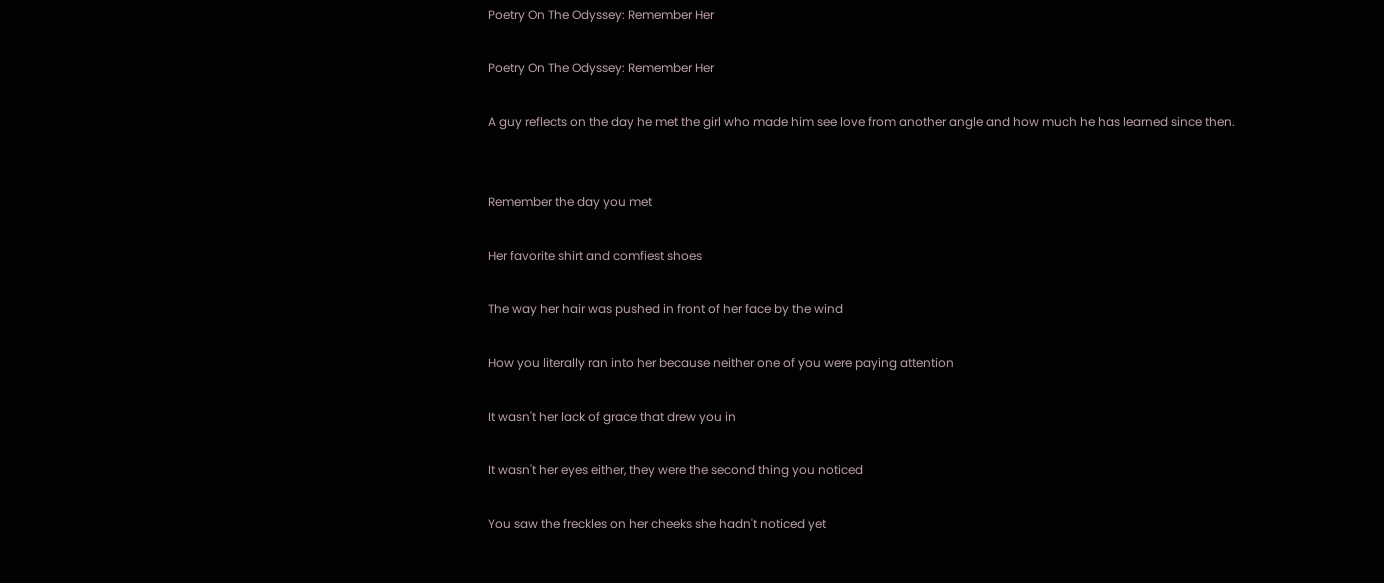Poetry On The Odyssey: Remember Her

Poetry On The Odyssey: Remember Her

A guy reflects on the day he met the girl who made him see love from another angle and how much he has learned since then.


Remember the day you met

Her favorite shirt and comfiest shoes

The way her hair was pushed in front of her face by the wind

How you literally ran into her because neither one of you were paying attention

It wasn't her lack of grace that drew you in

It wasn't her eyes either, they were the second thing you noticed

You saw the freckles on her cheeks she hadn't noticed yet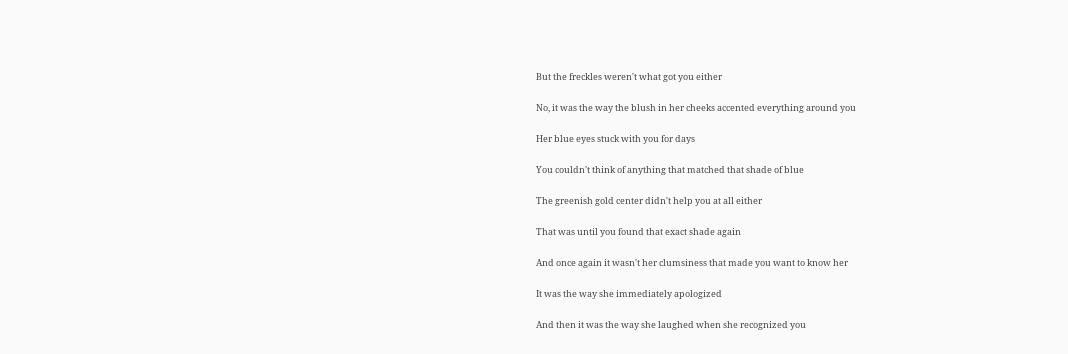But the freckles weren't what got you either

No, it was the way the blush in her cheeks accented everything around you

Her blue eyes stuck with you for days

You couldn't think of anything that matched that shade of blue

The greenish gold center didn't help you at all either

That was until you found that exact shade again

And once again it wasn't her clumsiness that made you want to know her

It was the way she immediately apologized

And then it was the way she laughed when she recognized you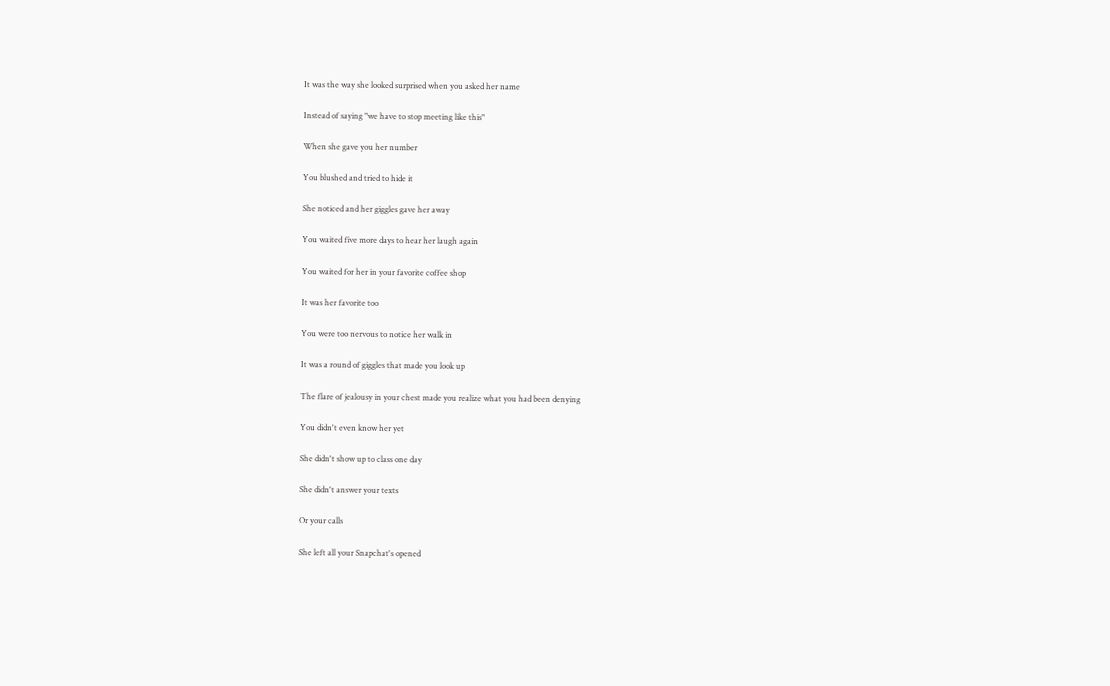It was the way she looked surprised when you asked her name

Instead of saying "we have to stop meeting like this"

When she gave you her number

You blushed and tried to hide it

She noticed and her giggles gave her away

You waited five more days to hear her laugh again

You waited for her in your favorite coffee shop

It was her favorite too

You were too nervous to notice her walk in

It was a round of giggles that made you look up

The flare of jealousy in your chest made you realize what you had been denying

You didn't even know her yet

She didn't show up to class one day

She didn't answer your texts

Or your calls

She left all your Snapchat's opened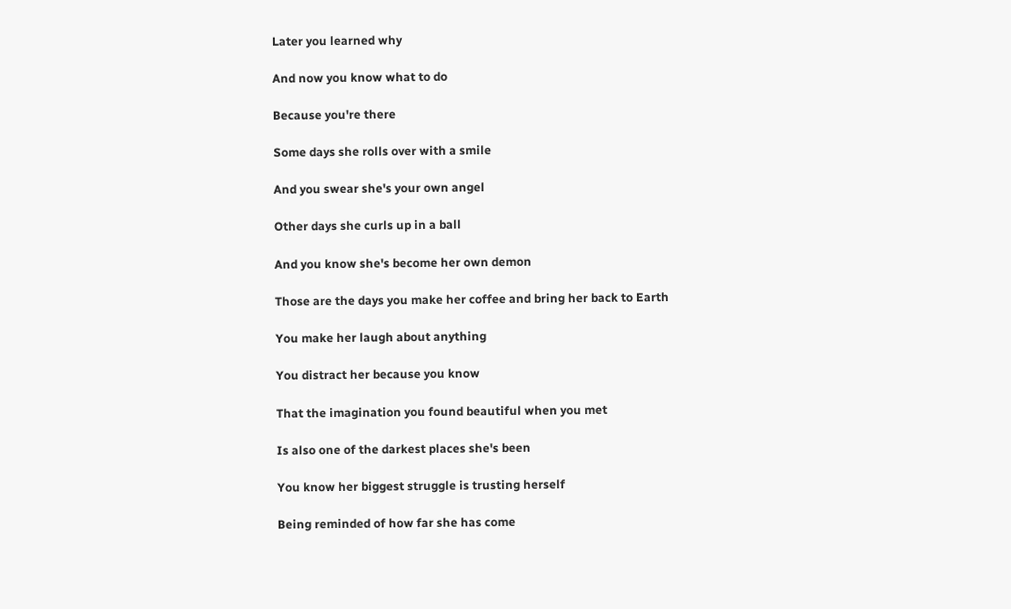Later you learned why

And now you know what to do

Because you're there

Some days she rolls over with a smile

And you swear she's your own angel

Other days she curls up in a ball

And you know she's become her own demon

Those are the days you make her coffee and bring her back to Earth

You make her laugh about anything

You distract her because you know

That the imagination you found beautiful when you met

Is also one of the darkest places she's been

You know her biggest struggle is trusting herself

Being reminded of how far she has come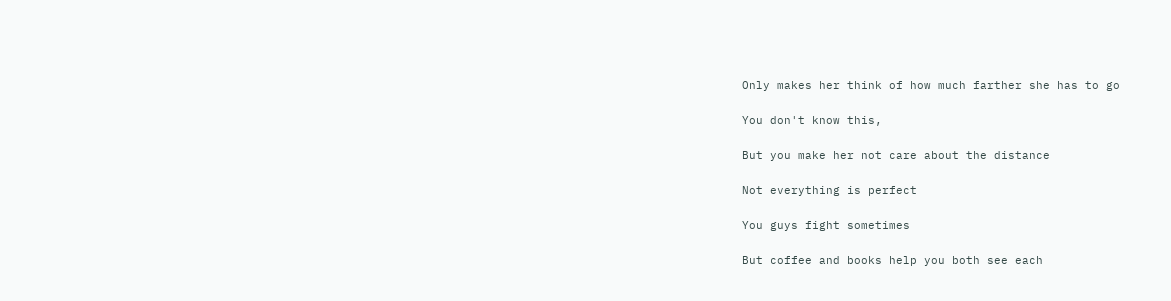Only makes her think of how much farther she has to go

You don't know this,

But you make her not care about the distance

Not everything is perfect

You guys fight sometimes

But coffee and books help you both see each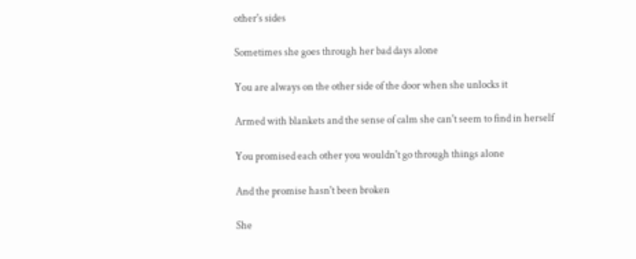other's sides

Sometimes she goes through her bad days alone

You are always on the other side of the door when she unlocks it

Armed with blankets and the sense of calm she can't seem to find in herself

You promised each other you wouldn't go through things alone

And the promise hasn't been broken

She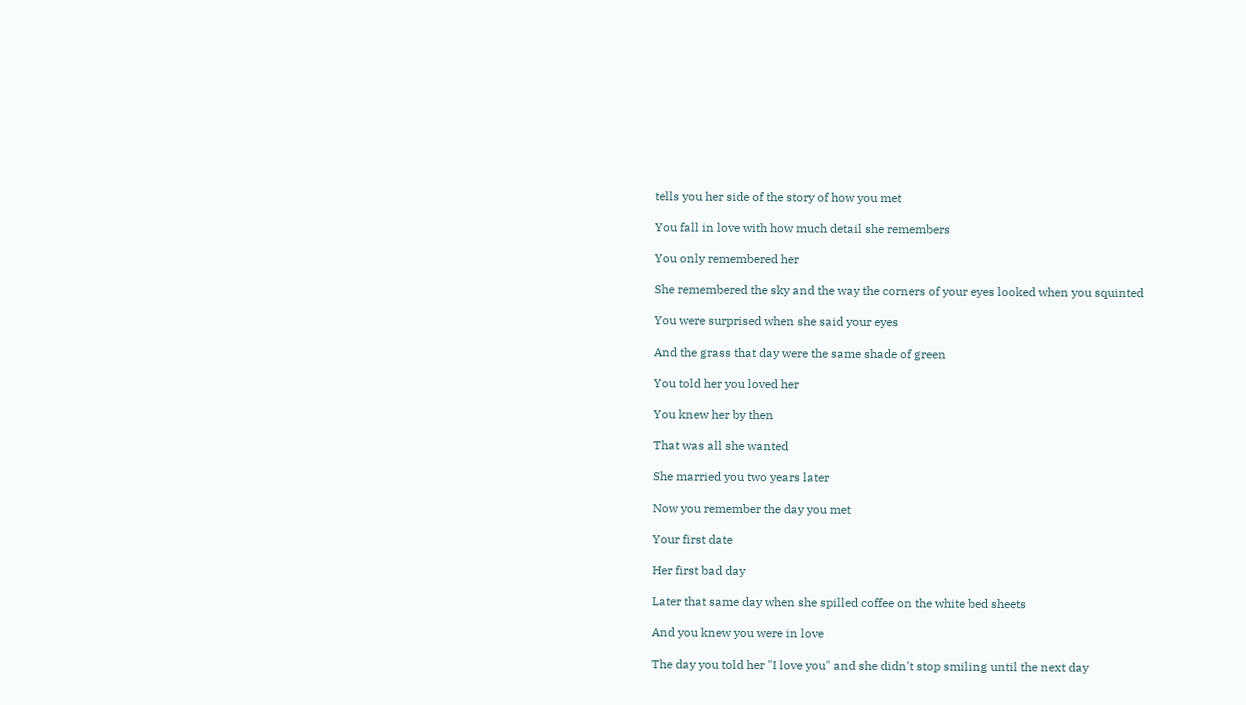tells you her side of the story of how you met

You fall in love with how much detail she remembers

You only remembered her

She remembered the sky and the way the corners of your eyes looked when you squinted

You were surprised when she said your eyes

And the grass that day were the same shade of green

You told her you loved her

You knew her by then

That was all she wanted

She married you two years later

Now you remember the day you met

Your first date

Her first bad day

Later that same day when she spilled coffee on the white bed sheets

And you knew you were in love

The day you told her "I love you" and she didn't stop smiling until the next day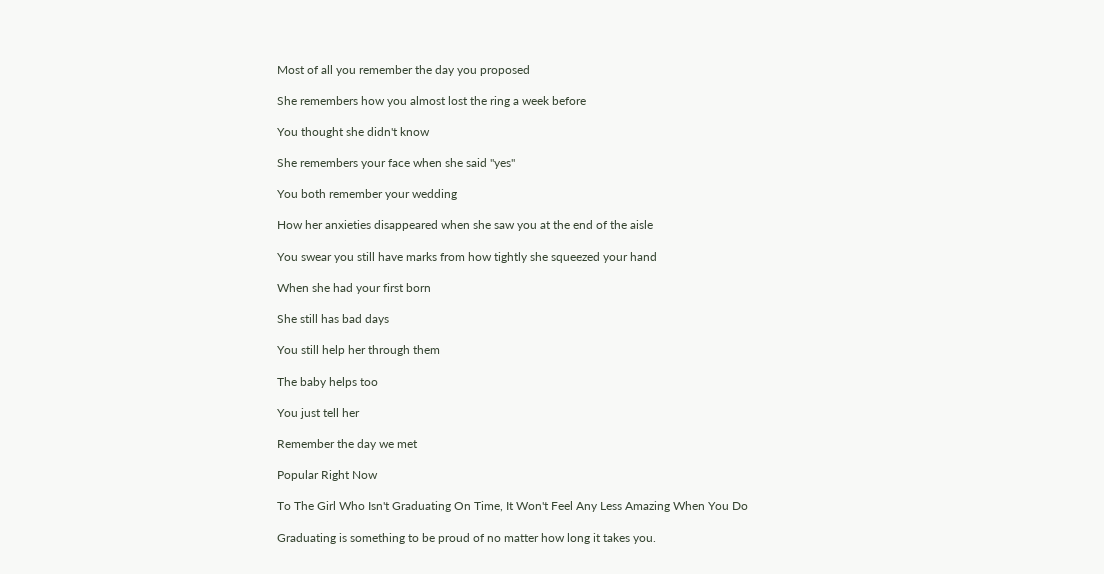Most of all you remember the day you proposed

She remembers how you almost lost the ring a week before

You thought she didn't know

She remembers your face when she said "yes"

You both remember your wedding

How her anxieties disappeared when she saw you at the end of the aisle

You swear you still have marks from how tightly she squeezed your hand

When she had your first born

She still has bad days

You still help her through them

The baby helps too

You just tell her

Remember the day we met

Popular Right Now

To The Girl Who Isn't Graduating On Time, It Won't Feel Any Less Amazing When You Do

Graduating is something to be proud of no matter how long it takes you.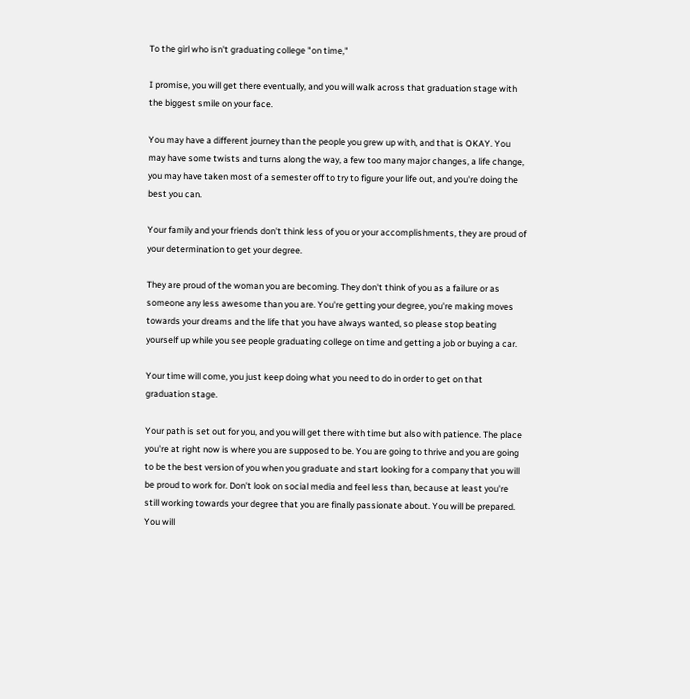To the girl who isn't graduating college "on time,"

I promise, you will get there eventually, and you will walk across that graduation stage with the biggest smile on your face.

You may have a different journey than the people you grew up with, and that is OKAY. You may have some twists and turns along the way, a few too many major changes, a life change, you may have taken most of a semester off to try to figure your life out, and you're doing the best you can.

Your family and your friends don't think less of you or your accomplishments, they are proud of your determination to get your degree.

They are proud of the woman you are becoming. They don't think of you as a failure or as someone any less awesome than you are. You're getting your degree, you're making moves towards your dreams and the life that you have always wanted, so please stop beating yourself up while you see people graduating college on time and getting a job or buying a car.

Your time will come, you just keep doing what you need to do in order to get on that graduation stage.

Your path is set out for you, and you will get there with time but also with patience. The place you're at right now is where you are supposed to be. You are going to thrive and you are going to be the best version of you when you graduate and start looking for a company that you will be proud to work for. Don't look on social media and feel less than, because at least you're still working towards your degree that you are finally passionate about. You will be prepared. You will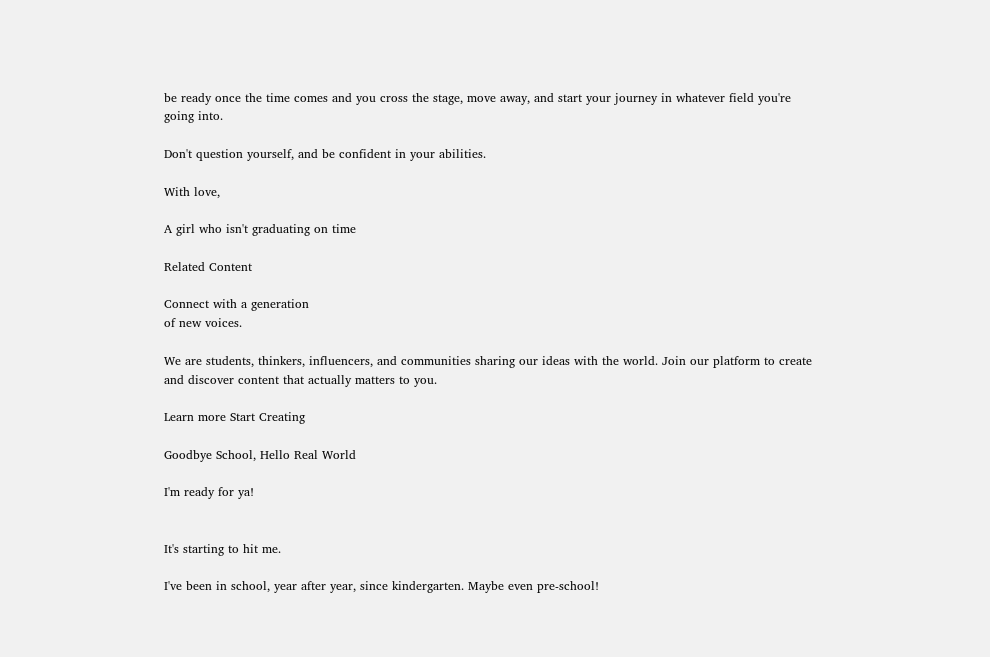be ready once the time comes and you cross the stage, move away, and start your journey in whatever field you're going into.

Don't question yourself, and be confident in your abilities.

With love,

A girl who isn't graduating on time

Related Content

Connect with a generation
of new voices.

We are students, thinkers, influencers, and communities sharing our ideas with the world. Join our platform to create and discover content that actually matters to you.

Learn more Start Creating

Goodbye School, Hello Real World

I'm ready for ya!


It's starting to hit me.

I've been in school, year after year, since kindergarten. Maybe even pre-school!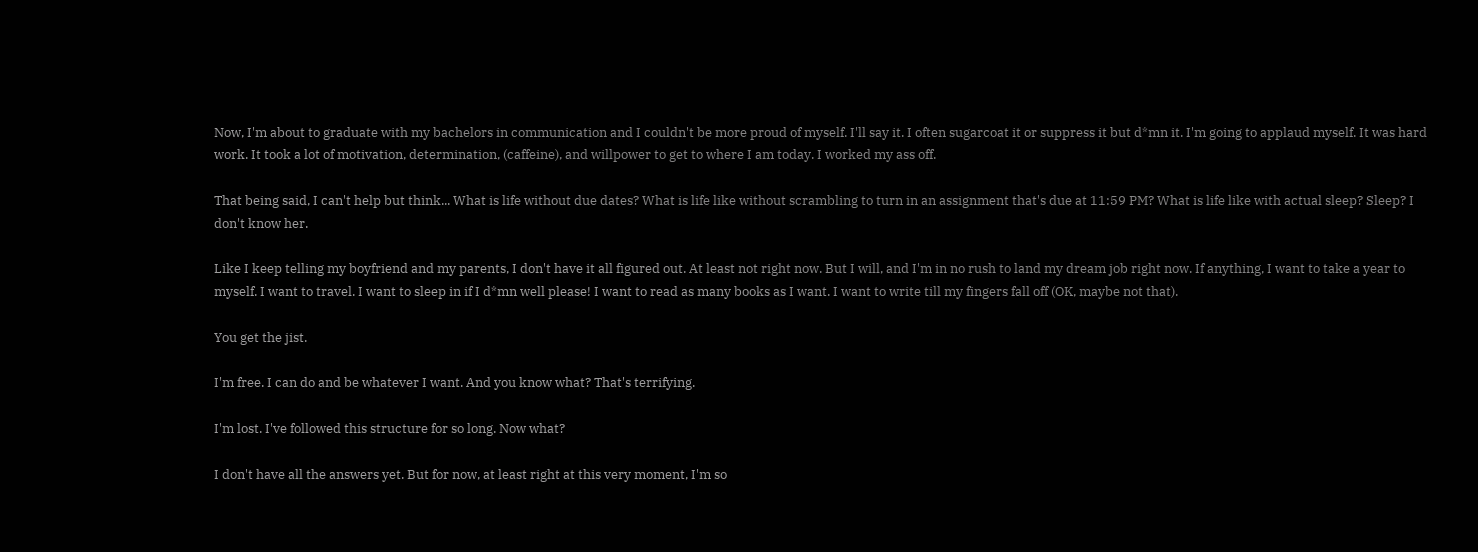Now, I'm about to graduate with my bachelors in communication and I couldn't be more proud of myself. I'll say it. I often sugarcoat it or suppress it but d*mn it. I'm going to applaud myself. It was hard work. It took a lot of motivation, determination, (caffeine), and willpower to get to where I am today. I worked my ass off.

That being said, I can't help but think... What is life without due dates? What is life like without scrambling to turn in an assignment that's due at 11:59 PM? What is life like with actual sleep? Sleep? I don't know her.

Like I keep telling my boyfriend and my parents, I don't have it all figured out. At least not right now. But I will, and I'm in no rush to land my dream job right now. If anything, I want to take a year to myself. I want to travel. I want to sleep in if I d*mn well please! I want to read as many books as I want. I want to write till my fingers fall off (OK, maybe not that).

You get the jist.

I'm free. I can do and be whatever I want. And you know what? That's terrifying.

I'm lost. I've followed this structure for so long. Now what?

I don't have all the answers yet. But for now, at least right at this very moment, I'm so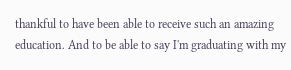thankful to have been able to receive such an amazing education. And to be able to say I'm graduating with my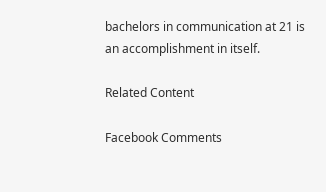bachelors in communication at 21 is an accomplishment in itself.

Related Content

Facebook Comments